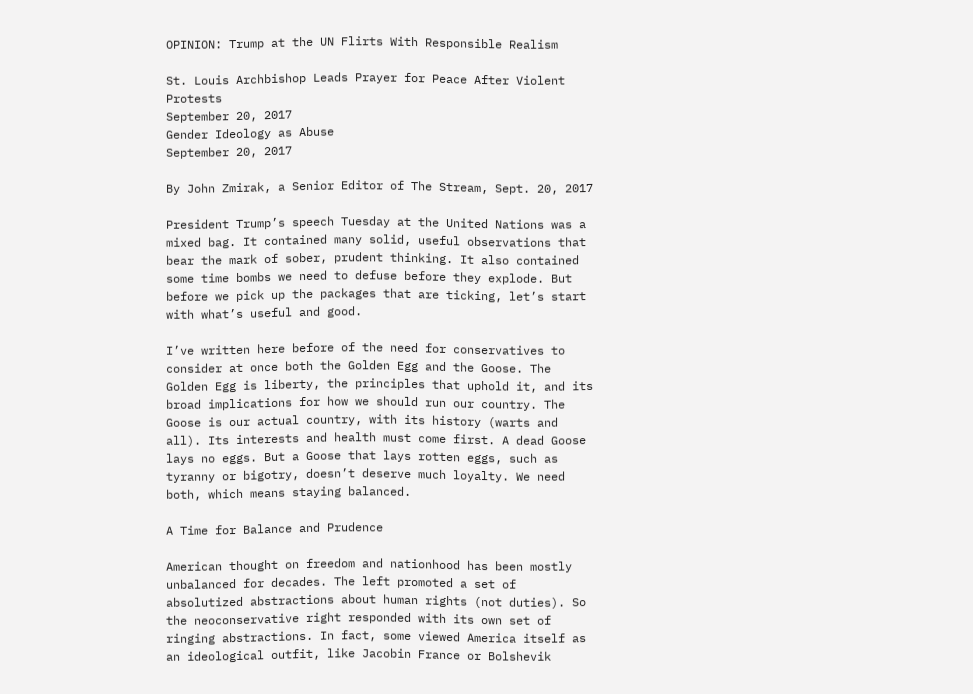OPINION: Trump at the UN Flirts With Responsible Realism

St. Louis Archbishop Leads Prayer for Peace After Violent Protests
September 20, 2017
Gender Ideology as Abuse
September 20, 2017

By John Zmirak, a Senior Editor of The Stream, Sept. 20, 2017

President Trump’s speech Tuesday at the United Nations was a mixed bag. It contained many solid, useful observations that bear the mark of sober, prudent thinking. It also contained some time bombs we need to defuse before they explode. But before we pick up the packages that are ticking, let’s start with what’s useful and good.

I’ve written here before of the need for conservatives to consider at once both the Golden Egg and the Goose. The Golden Egg is liberty, the principles that uphold it, and its broad implications for how we should run our country. The Goose is our actual country, with its history (warts and all). Its interests and health must come first. A dead Goose lays no eggs. But a Goose that lays rotten eggs, such as tyranny or bigotry, doesn’t deserve much loyalty. We need both, which means staying balanced.

A Time for Balance and Prudence

American thought on freedom and nationhood has been mostly unbalanced for decades. The left promoted a set of absolutized abstractions about human rights (not duties). So the neoconservative right responded with its own set of ringing abstractions. In fact, some viewed America itself as an ideological outfit, like Jacobin France or Bolshevik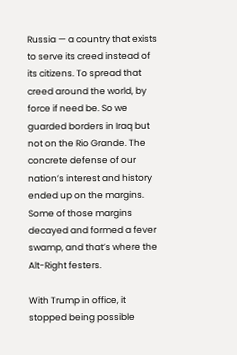Russia — a country that exists to serve its creed instead of its citizens. To spread that creed around the world, by force if need be. So we guarded borders in Iraq but not on the Rio Grande. The concrete defense of our nation’s interest and history ended up on the margins. Some of those margins decayed and formed a fever swamp, and that’s where the Alt-Right festers.

With Trump in office, it stopped being possible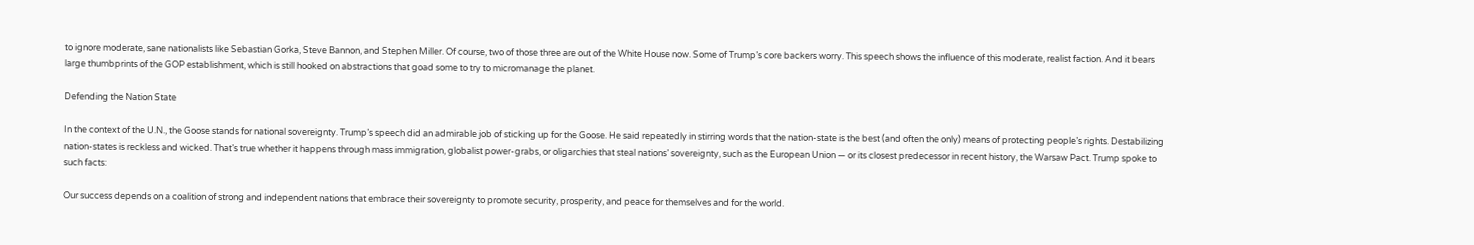to ignore moderate, sane nationalists like Sebastian Gorka, Steve Bannon, and Stephen Miller. Of course, two of those three are out of the White House now. Some of Trump’s core backers worry. This speech shows the influence of this moderate, realist faction. And it bears large thumbprints of the GOP establishment, which is still hooked on abstractions that goad some to try to micromanage the planet.

Defending the Nation State

In the context of the U.N., the Goose stands for national sovereignty. Trump’s speech did an admirable job of sticking up for the Goose. He said repeatedly in stirring words that the nation-state is the best (and often the only) means of protecting people’s rights. Destabilizing nation-states is reckless and wicked. That’s true whether it happens through mass immigration, globalist power-grabs, or oligarchies that steal nations’ sovereignty, such as the European Union — or its closest predecessor in recent history, the Warsaw Pact. Trump spoke to such facts:

Our success depends on a coalition of strong and independent nations that embrace their sovereignty to promote security, prosperity, and peace for themselves and for the world.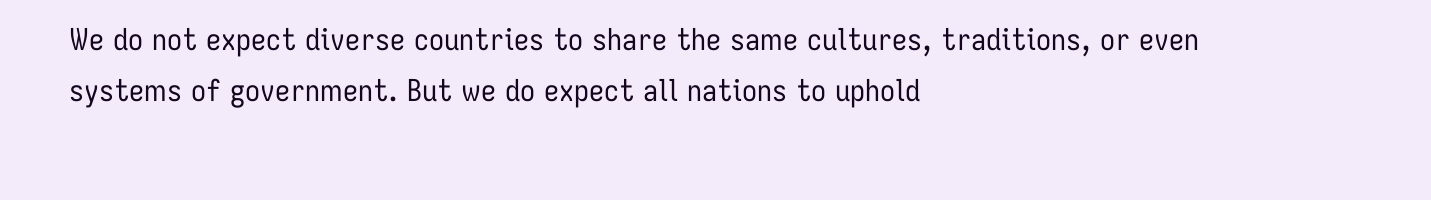We do not expect diverse countries to share the same cultures, traditions, or even systems of government. But we do expect all nations to uphold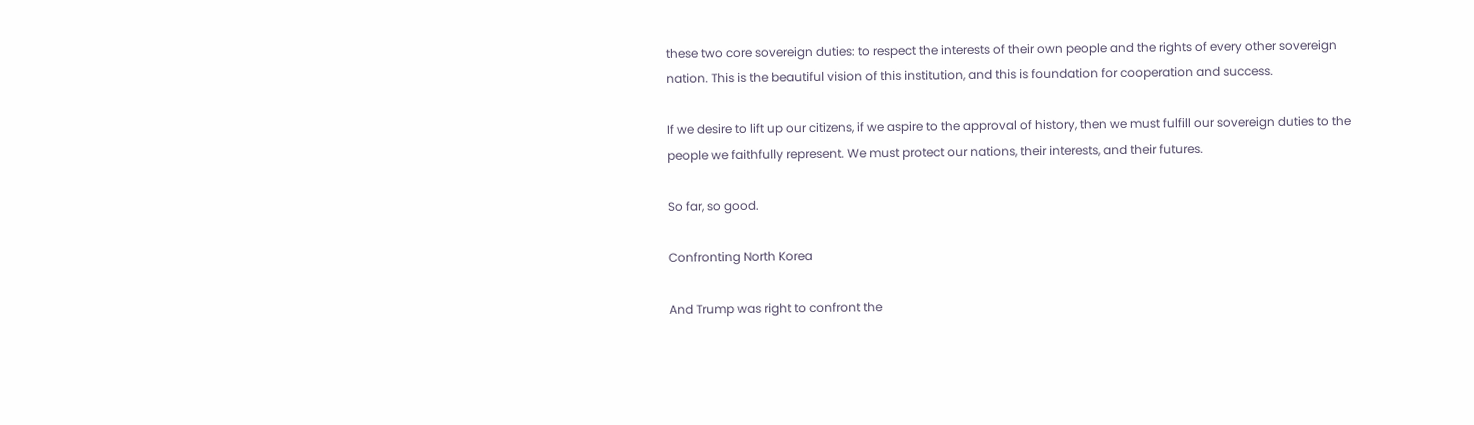these two core sovereign duties: to respect the interests of their own people and the rights of every other sovereign nation. This is the beautiful vision of this institution, and this is foundation for cooperation and success.

If we desire to lift up our citizens, if we aspire to the approval of history, then we must fulfill our sovereign duties to the people we faithfully represent. We must protect our nations, their interests, and their futures.

So far, so good.

Confronting North Korea

And Trump was right to confront the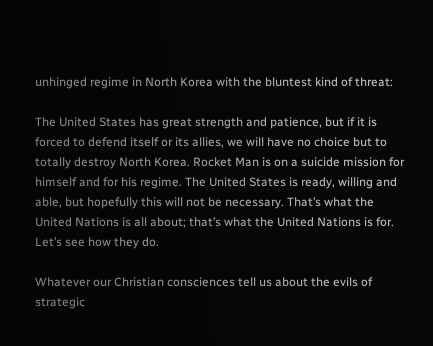unhinged regime in North Korea with the bluntest kind of threat:

The United States has great strength and patience, but if it is forced to defend itself or its allies, we will have no choice but to totally destroy North Korea. Rocket Man is on a suicide mission for himself and for his regime. The United States is ready, willing and able, but hopefully this will not be necessary. That’s what the United Nations is all about; that’s what the United Nations is for. Let’s see how they do.

Whatever our Christian consciences tell us about the evils of strategic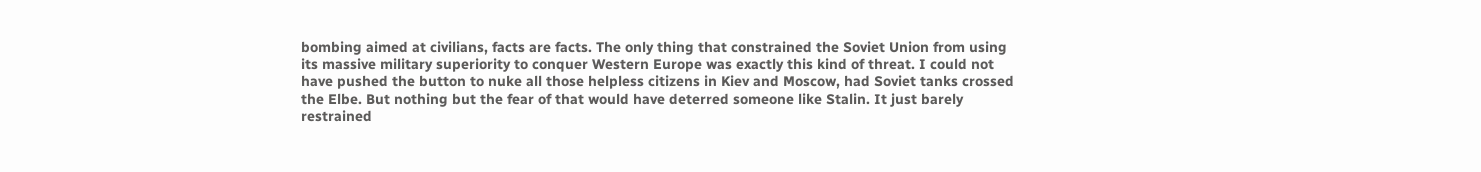bombing aimed at civilians, facts are facts. The only thing that constrained the Soviet Union from using its massive military superiority to conquer Western Europe was exactly this kind of threat. I could not have pushed the button to nuke all those helpless citizens in Kiev and Moscow, had Soviet tanks crossed the Elbe. But nothing but the fear of that would have deterred someone like Stalin. It just barely restrained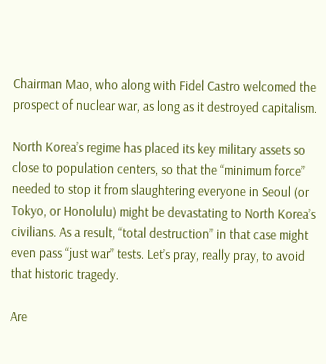Chairman Mao, who along with Fidel Castro welcomed the prospect of nuclear war, as long as it destroyed capitalism.

North Korea’s regime has placed its key military assets so close to population centers, so that the “minimum force” needed to stop it from slaughtering everyone in Seoul (or Tokyo, or Honolulu) might be devastating to North Korea’s civilians. As a result, “total destruction” in that case might even pass “just war” tests. Let’s pray, really pray, to avoid that historic tragedy.

Are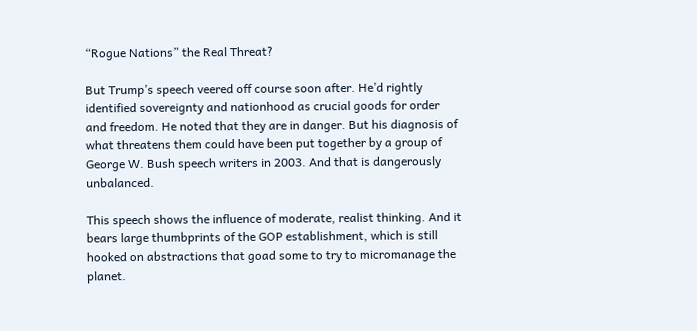“Rogue Nations” the Real Threat?

But Trump’s speech veered off course soon after. He’d rightly identified sovereignty and nationhood as crucial goods for order and freedom. He noted that they are in danger. But his diagnosis of what threatens them could have been put together by a group of George W. Bush speech writers in 2003. And that is dangerously unbalanced.

This speech shows the influence of moderate, realist thinking. And it bears large thumbprints of the GOP establishment, which is still hooked on abstractions that goad some to try to micromanage the planet.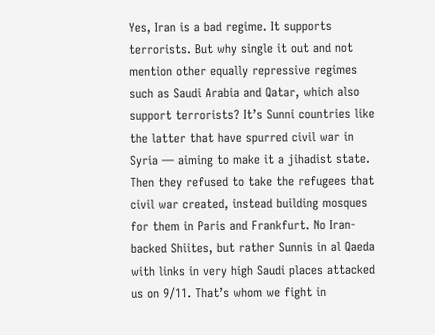Yes, Iran is a bad regime. It supports terrorists. But why single it out and not mention other equally repressive regimes such as Saudi Arabia and Qatar, which also support terrorists? It’s Sunni countries like the latter that have spurred civil war in Syria — aiming to make it a jihadist state. Then they refused to take the refugees that civil war created, instead building mosques for them in Paris and Frankfurt. No Iran-backed Shiites, but rather Sunnis in al Qaeda with links in very high Saudi places attacked us on 9/11. That’s whom we fight in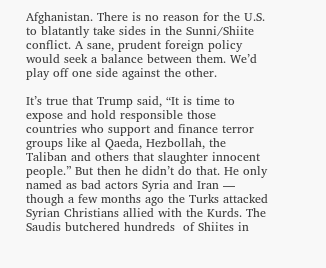Afghanistan. There is no reason for the U.S. to blatantly take sides in the Sunni/Shiite conflict. A sane, prudent foreign policy would seek a balance between them. We’d play off one side against the other.

It’s true that Trump said, “It is time to expose and hold responsible those countries who support and finance terror groups like al Qaeda, Hezbollah, the Taliban and others that slaughter innocent people.” But then he didn’t do that. He only named as bad actors Syria and Iran — though a few months ago the Turks attacked Syrian Christians allied with the Kurds. The Saudis butchered hundreds  of Shiites in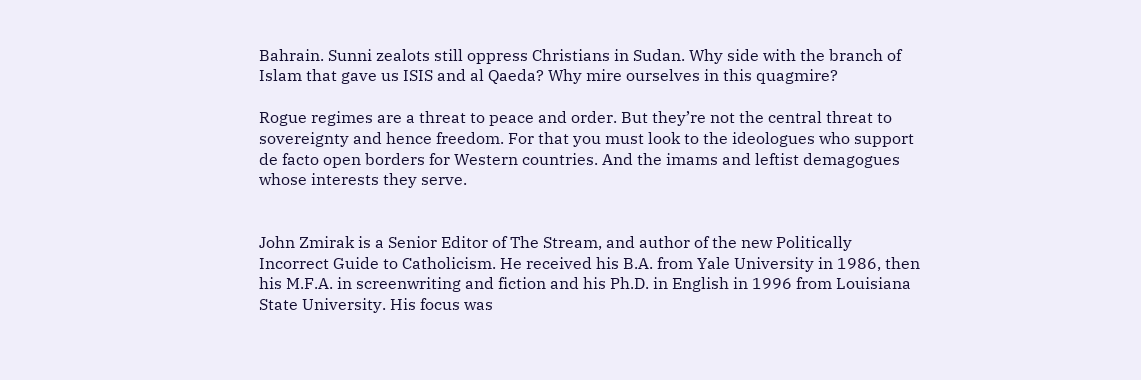Bahrain. Sunni zealots still oppress Christians in Sudan. Why side with the branch of Islam that gave us ISIS and al Qaeda? Why mire ourselves in this quagmire?

Rogue regimes are a threat to peace and order. But they’re not the central threat to sovereignty and hence freedom. For that you must look to the ideologues who support de facto open borders for Western countries. And the imams and leftist demagogues whose interests they serve.


John Zmirak is a Senior Editor of The Stream, and author of the new Politically Incorrect Guide to Catholicism. He received his B.A. from Yale University in 1986, then his M.F.A. in screenwriting and fiction and his Ph.D. in English in 1996 from Louisiana State University. His focus was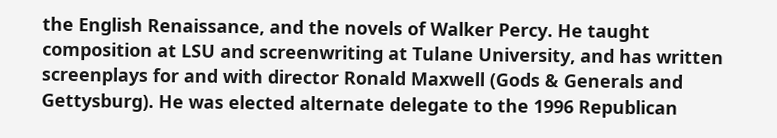the English Renaissance, and the novels of Walker Percy. He taught composition at LSU and screenwriting at Tulane University, and has written screenplays for and with director Ronald Maxwell (Gods & Generals and Gettysburg). He was elected alternate delegate to the 1996 Republican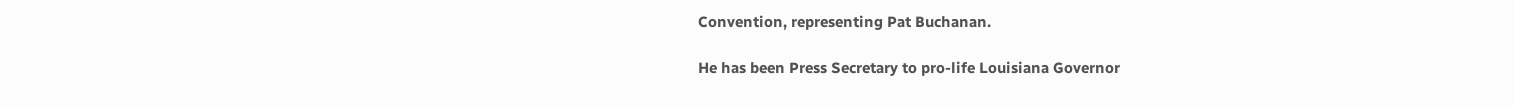Convention, representing Pat Buchanan.

He has been Press Secretary to pro-life Louisiana Governor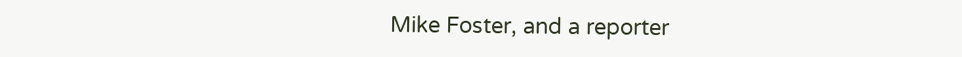Mike Foster, and a reporter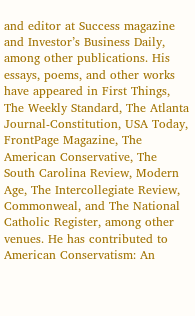and editor at Success magazine and Investor’s Business Daily, among other publications. His essays, poems, and other works have appeared in First Things, The Weekly Standard, The Atlanta Journal-Constitution, USA Today, FrontPage Magazine, The American Conservative, The South Carolina Review, Modern Age, The Intercollegiate Review, Commonweal, and The National Catholic Register, among other venues. He has contributed to American Conservatism: An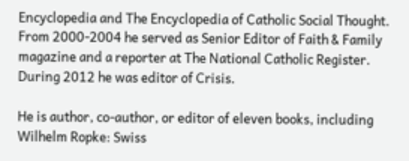Encyclopedia and The Encyclopedia of Catholic Social Thought. From 2000-2004 he served as Senior Editor of Faith & Family magazine and a reporter at The National Catholic Register. During 2012 he was editor of Crisis.

He is author, co-author, or editor of eleven books, including Wilhelm Ropke: Swiss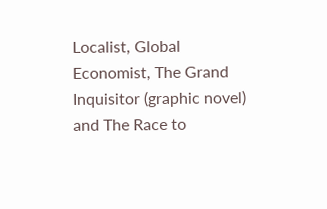Localist, Global Economist, The Grand Inquisitor (graphic novel) and The Race to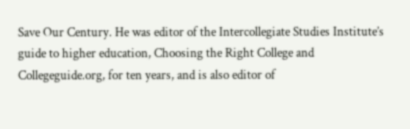Save Our Century. He was editor of the Intercollegiate Studies Institute’s guide to higher education, Choosing the Right College and Collegeguide.org, for ten years, and is also editor of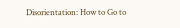Disorientation: How to Go to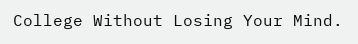College Without Losing Your Mind.